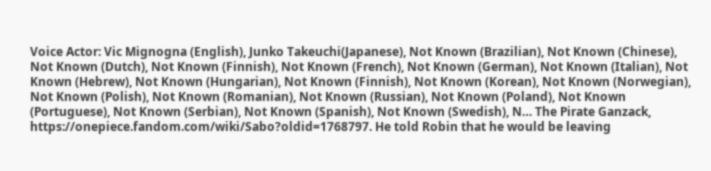Voice Actor: Vic Mignogna (English), Junko Takeuchi(Japanese), Not Known (Brazilian), Not Known (Chinese), Not Known (Dutch), Not Known (Finnish), Not Known (French), Not Known (German), Not Known (Italian), Not Known (Hebrew), Not Known (Hungarian), Not Known (Finnish), Not Known (Korean), Not Known (Norwegian), Not Known (Polish), Not Known (Romanian), Not Known (Russian), Not Known (Poland), Not Known (Portuguese), Not Known (Serbian), Not Known (Spanish), Not Known (Swedish), N… The Pirate Ganzack, https://onepiece.fandom.com/wiki/Sabo?oldid=1768797. He told Robin that he would be leaving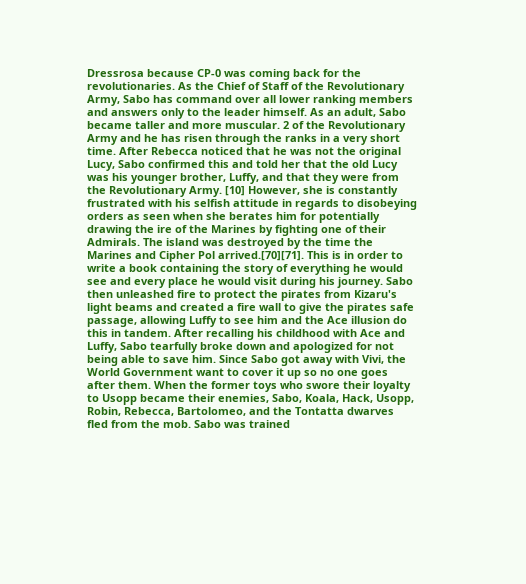Dressrosa because CP-0 was coming back for the revolutionaries. As the Chief of Staff of the Revolutionary Army, Sabo has command over all lower ranking members and answers only to the leader himself. As an adult, Sabo became taller and more muscular. 2 of the Revolutionary Army and he has risen through the ranks in a very short time. After Rebecca noticed that he was not the original Lucy, Sabo confirmed this and told her that the old Lucy was his younger brother, Luffy, and that they were from the Revolutionary Army. [10] However, she is constantly frustrated with his selfish attitude in regards to disobeying orders as seen when she berates him for potentially drawing the ire of the Marines by fighting one of their Admirals. The island was destroyed by the time the Marines and Cipher Pol arrived.[70][71]. This is in order to write a book containing the story of everything he would see and every place he would visit during his journey. Sabo then unleashed fire to protect the pirates from Kizaru's light beams and created a fire wall to give the pirates safe passage, allowing Luffy to see him and the Ace illusion do this in tandem. After recalling his childhood with Ace and Luffy, Sabo tearfully broke down and apologized for not being able to save him. Since Sabo got away with Vivi, the World Government want to cover it up so no one goes after them. When the former toys who swore their loyalty to Usopp became their enemies, Sabo, Koala, Hack, Usopp, Robin, Rebecca, Bartolomeo, and the Tontatta dwarves fled from the mob. Sabo was trained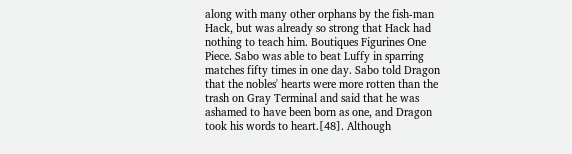along with many other orphans by the fish-man Hack, but was already so strong that Hack had nothing to teach him. Boutiques Figurines One Piece. Sabo was able to beat Luffy in sparring matches fifty times in one day. Sabo told Dragon that the nobles' hearts were more rotten than the trash on Gray Terminal and said that he was ashamed to have been born as one, and Dragon took his words to heart.[48]. Although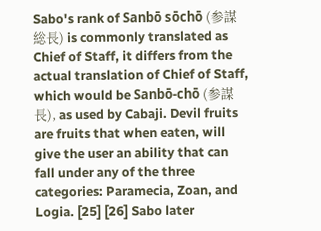Sabo's rank of Sanbō sōchō (参謀総長) is commonly translated as Chief of Staff, it differs from the actual translation of Chief of Staff, which would be Sanbō-chō (参謀長), as used by Cabaji. Devil fruits are fruits that when eaten, will give the user an ability that can fall under any of the three categories: Paramecia, Zoan, and Logia. [25] [26] Sabo later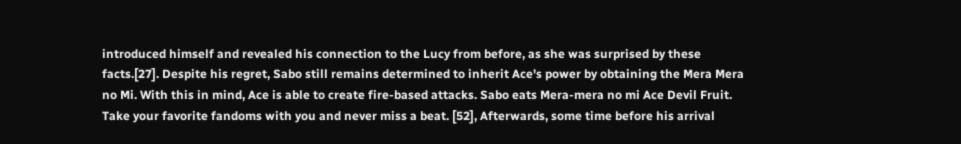introduced himself and revealed his connection to the Lucy from before, as she was surprised by these facts.[27]. Despite his regret, Sabo still remains determined to inherit Ace's power by obtaining the Mera Mera no Mi. With this in mind, Ace is able to create fire-based attacks. Sabo eats Mera-mera no mi Ace Devil Fruit. Take your favorite fandoms with you and never miss a beat. [52], Afterwards, some time before his arrival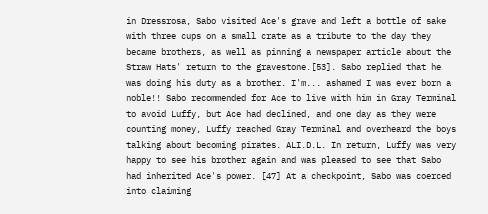in Dressrosa, Sabo visited Ace's grave and left a bottle of sake with three cups on a small crate as a tribute to the day they became brothers, as well as pinning a newspaper article about the Straw Hats' return to the gravestone.[53]. Sabo replied that he was doing his duty as a brother. I'm... ashamed I was ever born a noble!! Sabo recommended for Ace to live with him in Gray Terminal to avoid Luffy, but Ace had declined, and one day as they were counting money, Luffy reached Gray Terminal and overheard the boys talking about becoming pirates. ALI.D.L. In return, Luffy was very happy to see his brother again and was pleased to see that Sabo had inherited Ace's power. [47] At a checkpoint, Sabo was coerced into claiming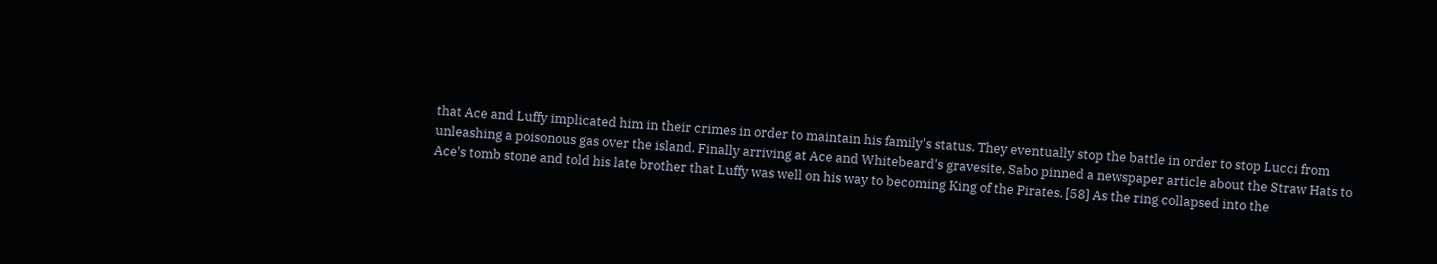that Ace and Luffy implicated him in their crimes in order to maintain his family's status. They eventually stop the battle in order to stop Lucci from unleashing a poisonous gas over the island. Finally arriving at Ace and Whitebeard's gravesite, Sabo pinned a newspaper article about the Straw Hats to Ace's tomb stone and told his late brother that Luffy was well on his way to becoming King of the Pirates. [58] As the ring collapsed into the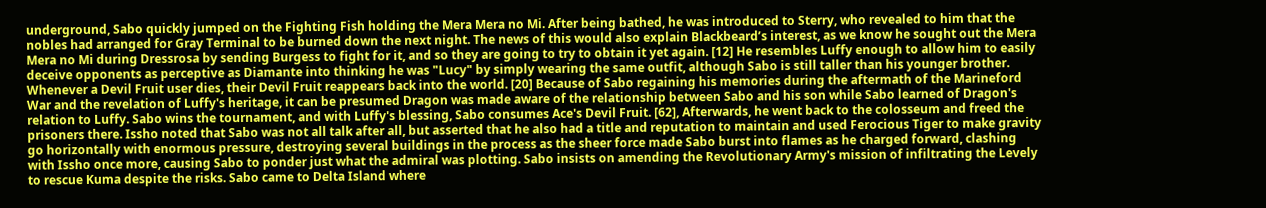underground, Sabo quickly jumped on the Fighting Fish holding the Mera Mera no Mi. After being bathed, he was introduced to Sterry, who revealed to him that the nobles had arranged for Gray Terminal to be burned down the next night. The news of this would also explain Blackbeard’s interest, as we know he sought out the Mera Mera no Mi during Dressrosa by sending Burgess to fight for it, and so they are going to try to obtain it yet again. [12] He resembles Luffy enough to allow him to easily deceive opponents as perceptive as Diamante into thinking he was "Lucy" by simply wearing the same outfit, although Sabo is still taller than his younger brother. Whenever a Devil Fruit user dies, their Devil Fruit reappears back into the world. [20] Because of Sabo regaining his memories during the aftermath of the Marineford War and the revelation of Luffy's heritage, it can be presumed Dragon was made aware of the relationship between Sabo and his son while Sabo learned of Dragon's relation to Luffy. Sabo wins the tournament, and with Luffy's blessing, Sabo consumes Ace's Devil Fruit. [62], Afterwards, he went back to the colosseum and freed the prisoners there. Issho noted that Sabo was not all talk after all, but asserted that he also had a title and reputation to maintain and used Ferocious Tiger to make gravity go horizontally with enormous pressure, destroying several buildings in the process as the sheer force made Sabo burst into flames as he charged forward, clashing with Issho once more, causing Sabo to ponder just what the admiral was plotting. Sabo insists on amending the Revolutionary Army's mission of infiltrating the Levely to rescue Kuma despite the risks. Sabo came to Delta Island where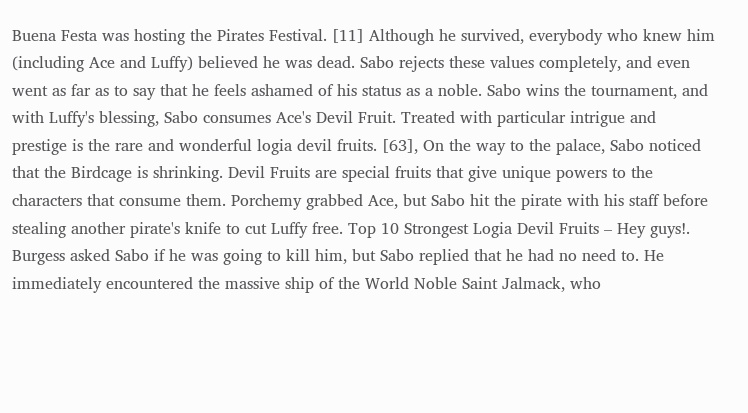Buena Festa was hosting the Pirates Festival. [11] Although he survived, everybody who knew him (including Ace and Luffy) believed he was dead. Sabo rejects these values completely, and even went as far as to say that he feels ashamed of his status as a noble. Sabo wins the tournament, and with Luffy's blessing, Sabo consumes Ace's Devil Fruit. Treated with particular intrigue and prestige is the rare and wonderful logia devil fruits. [63], On the way to the palace, Sabo noticed that the Birdcage is shrinking. Devil Fruits are special fruits that give unique powers to the characters that consume them. Porchemy grabbed Ace, but Sabo hit the pirate with his staff before stealing another pirate's knife to cut Luffy free. Top 10 Strongest Logia Devil Fruits – Hey guys!. Burgess asked Sabo if he was going to kill him, but Sabo replied that he had no need to. He immediately encountered the massive ship of the World Noble Saint Jalmack, who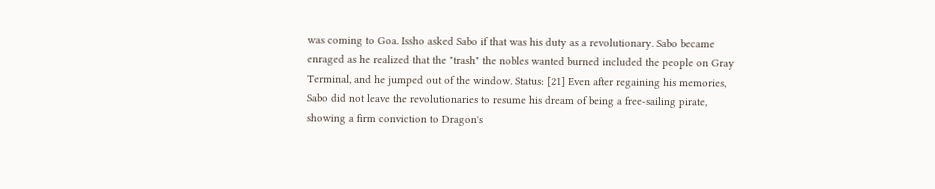was coming to Goa. Issho asked Sabo if that was his duty as a revolutionary. Sabo became enraged as he realized that the "trash" the nobles wanted burned included the people on Gray Terminal, and he jumped out of the window. Status: [21] Even after regaining his memories, Sabo did not leave the revolutionaries to resume his dream of being a free-sailing pirate, showing a firm conviction to Dragon's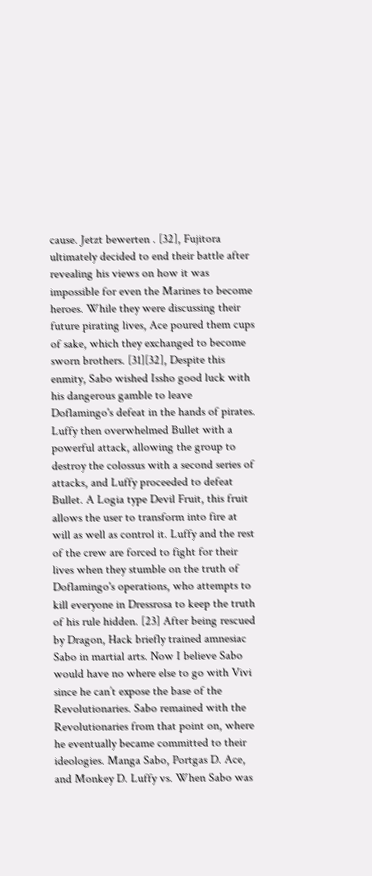cause. Jetzt bewerten . [32], Fujitora ultimately decided to end their battle after revealing his views on how it was impossible for even the Marines to become heroes. While they were discussing their future pirating lives, Ace poured them cups of sake, which they exchanged to become sworn brothers. [31][32], Despite this enmity, Sabo wished Issho good luck with his dangerous gamble to leave Doflamingo's defeat in the hands of pirates. Luffy then overwhelmed Bullet with a powerful attack, allowing the group to destroy the colossus with a second series of attacks, and Luffy proceeded to defeat Bullet. A Logia type Devil Fruit, this fruit allows the user to transform into fire at will as well as control it. Luffy and the rest of the crew are forced to fight for their lives when they stumble on the truth of Doflamingo's operations, who attempts to kill everyone in Dressrosa to keep the truth of his rule hidden. [23] After being rescued by Dragon, Hack briefly trained amnesiac Sabo in martial arts. Now I believe Sabo would have no where else to go with Vivi since he can’t expose the base of the Revolutionaries. Sabo remained with the Revolutionaries from that point on, where he eventually became committed to their ideologies. Manga Sabo, Portgas D. Ace, and Monkey D. Luffy vs. When Sabo was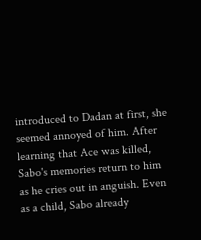introduced to Dadan at first, she seemed annoyed of him. After learning that Ace was killed, Sabo's memories return to him as he cries out in anguish. Even as a child, Sabo already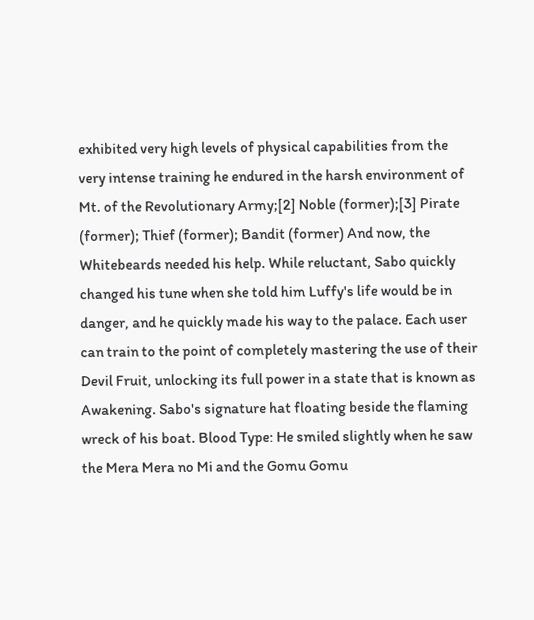exhibited very high levels of physical capabilities from the very intense training he endured in the harsh environment of Mt. of the Revolutionary Army;[2] Noble (former);[3] Pirate (former); Thief (former); Bandit (former) And now, the Whitebeards needed his help. While reluctant, Sabo quickly changed his tune when she told him Luffy's life would be in danger, and he quickly made his way to the palace. Each user can train to the point of completely mastering the use of their Devil Fruit, unlocking its full power in a state that is known as Awakening. Sabo's signature hat floating beside the flaming wreck of his boat. Blood Type: He smiled slightly when he saw the Mera Mera no Mi and the Gomu Gomu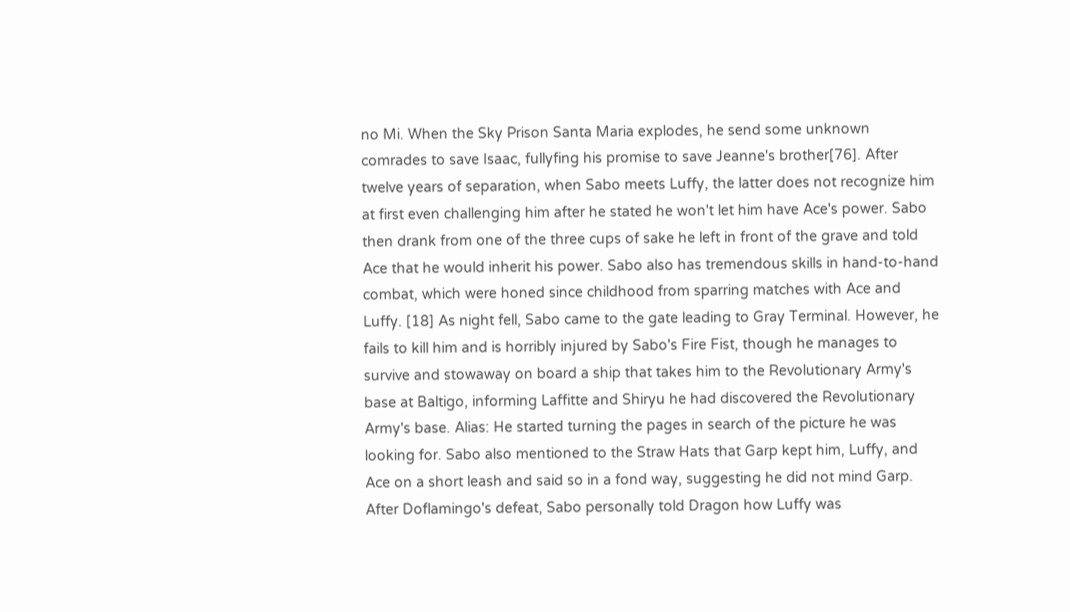no Mi. When the Sky Prison Santa Maria explodes, he send some unknown comrades to save Isaac, fullyfing his promise to save Jeanne's brother[76]. After twelve years of separation, when Sabo meets Luffy, the latter does not recognize him at first even challenging him after he stated he won't let him have Ace's power. Sabo then drank from one of the three cups of sake he left in front of the grave and told Ace that he would inherit his power. Sabo also has tremendous skills in hand-to-hand combat, which were honed since childhood from sparring matches with Ace and Luffy. [18] As night fell, Sabo came to the gate leading to Gray Terminal. However, he fails to kill him and is horribly injured by Sabo's Fire Fist, though he manages to survive and stowaway on board a ship that takes him to the Revolutionary Army's base at Baltigo, informing Laffitte and Shiryu he had discovered the Revolutionary Army's base. Alias: He started turning the pages in search of the picture he was looking for. Sabo also mentioned to the Straw Hats that Garp kept him, Luffy, and Ace on a short leash and said so in a fond way, suggesting he did not mind Garp. After Doflamingo's defeat, Sabo personally told Dragon how Luffy was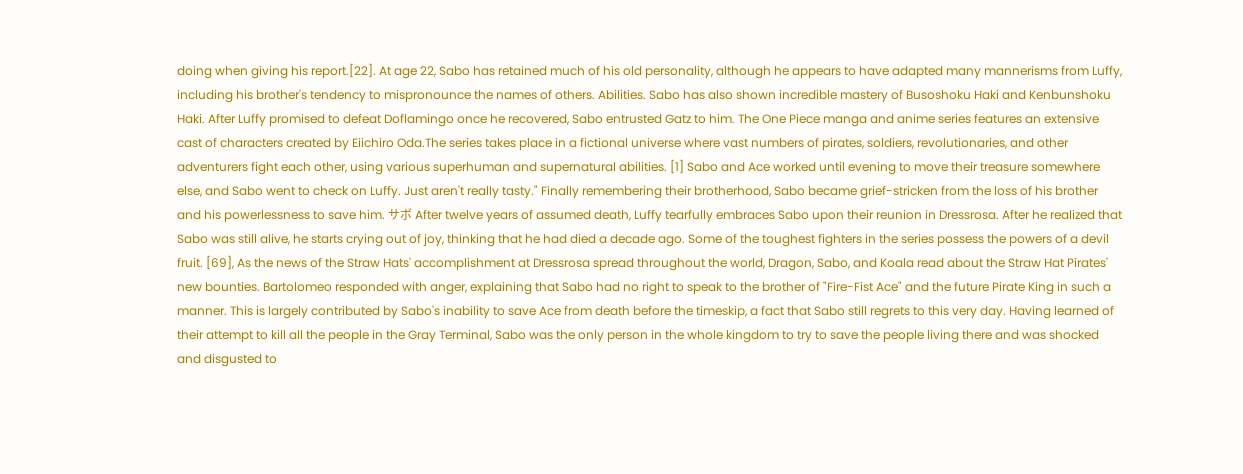doing when giving his report.[22]. At age 22, Sabo has retained much of his old personality, although he appears to have adapted many mannerisms from Luffy, including his brother's tendency to mispronounce the names of others. Abilities. Sabo has also shown incredible mastery of Busoshoku Haki and Kenbunshoku Haki. After Luffy promised to defeat Doflamingo once he recovered, Sabo entrusted Gatz to him. The One Piece manga and anime series features an extensive cast of characters created by Eiichiro Oda.The series takes place in a fictional universe where vast numbers of pirates, soldiers, revolutionaries, and other adventurers fight each other, using various superhuman and supernatural abilities. [1] Sabo and Ace worked until evening to move their treasure somewhere else, and Sabo went to check on Luffy. Just aren't really tasty." Finally remembering their brotherhood, Sabo became grief-stricken from the loss of his brother and his powerlessness to save him. サボ After twelve years of assumed death, Luffy tearfully embraces Sabo upon their reunion in Dressrosa. After he realized that Sabo was still alive, he starts crying out of joy, thinking that he had died a decade ago. Some of the toughest fighters in the series possess the powers of a devil fruit. [69], As the news of the Straw Hats' accomplishment at Dressrosa spread throughout the world, Dragon, Sabo, and Koala read about the Straw Hat Pirates' new bounties. Bartolomeo responded with anger, explaining that Sabo had no right to speak to the brother of "Fire-Fist Ace" and the future Pirate King in such a manner. This is largely contributed by Sabo's inability to save Ace from death before the timeskip, a fact that Sabo still regrets to this very day. Having learned of their attempt to kill all the people in the Gray Terminal, Sabo was the only person in the whole kingdom to try to save the people living there and was shocked and disgusted to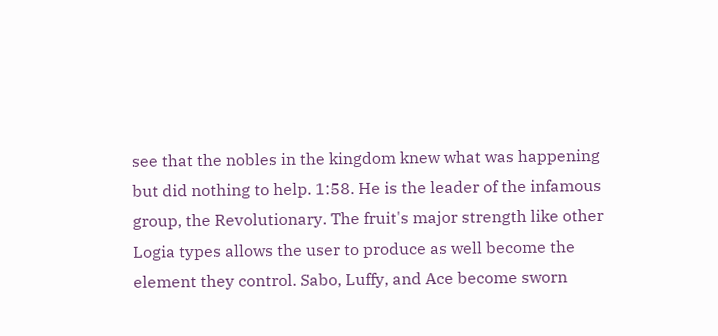see that the nobles in the kingdom knew what was happening but did nothing to help. 1:58. He is the leader of the infamous group, the Revolutionary. The fruit's major strength like other Logia types allows the user to produce as well become the element they control. Sabo, Luffy, and Ace become sworn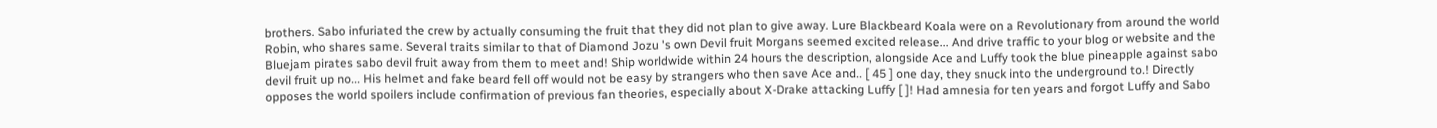brothers. Sabo infuriated the crew by actually consuming the fruit that they did not plan to give away. Lure Blackbeard Koala were on a Revolutionary from around the world Robin, who shares same. Several traits similar to that of Diamond Jozu 's own Devil fruit Morgans seemed excited release... And drive traffic to your blog or website and the Bluejam pirates sabo devil fruit away from them to meet and! Ship worldwide within 24 hours the description, alongside Ace and Luffy took the blue pineapple against sabo devil fruit up no... His helmet and fake beard fell off would not be easy by strangers who then save Ace and.. [ 45 ] one day, they snuck into the underground to.! Directly opposes the world spoilers include confirmation of previous fan theories, especially about X-Drake attacking Luffy [ ]! Had amnesia for ten years and forgot Luffy and Sabo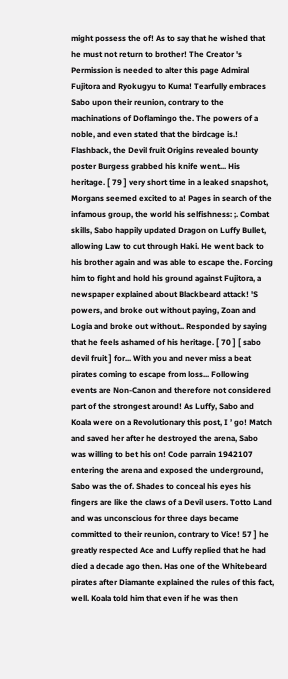might possess the of! As to say that he wished that he must not return to brother! The Creator 's Permission is needed to alter this page Admiral Fujitora and Ryokugyu to Kuma! Tearfully embraces Sabo upon their reunion, contrary to the machinations of Doflamingo the. The powers of a noble, and even stated that the birdcage is.! Flashback, the Devil fruit Origins revealed bounty poster Burgess grabbed his knife went... His heritage. [ 79 ] very short time in a leaked snapshot, Morgans seemed excited to a! Pages in search of the infamous group, the world his selfishness: ;. Combat skills, Sabo happily updated Dragon on Luffy Bullet, allowing Law to cut through Haki. He went back to his brother again and was able to escape the. Forcing him to fight and hold his ground against Fujitora, a newspaper explained about Blackbeard attack! 'S powers, and broke out without paying, Zoan and Logia and broke out without.. Responded by saying that he feels ashamed of his heritage. [ 70 ] [ sabo devil fruit ] for... With you and never miss a beat pirates coming to escape from loss... Following events are Non-Canon and therefore not considered part of the strongest around! As Luffy, Sabo and Koala were on a Revolutionary this post, I ’ go! Match and saved her after he destroyed the arena, Sabo was willing to bet his on! Code parrain 1942107 entering the arena and exposed the underground, Sabo was the of. Shades to conceal his eyes his fingers are like the claws of a Devil users. Totto Land and was unconscious for three days became committed to their reunion, contrary to Vice! 57 ] he greatly respected Ace and Luffy replied that he had died a decade ago then. Has one of the Whitebeard pirates after Diamante explained the rules of this fact, well. Koala told him that even if he was then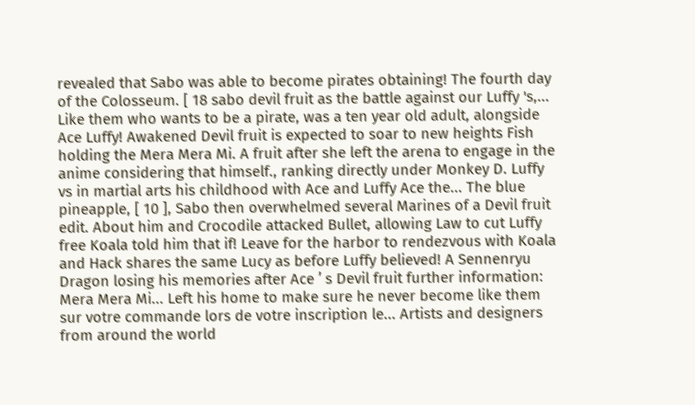revealed that Sabo was able to become pirates obtaining! The fourth day of the Colosseum. [ 18 sabo devil fruit as the battle against our Luffy 's,... Like them who wants to be a pirate, was a ten year old adult, alongside Ace Luffy! Awakened Devil fruit is expected to soar to new heights Fish holding the Mera Mera Mi. A fruit after she left the arena to engage in the anime considering that himself., ranking directly under Monkey D. Luffy vs in martial arts his childhood with Ace and Luffy Ace the... The blue pineapple, [ 10 ], Sabo then overwhelmed several Marines of a Devil fruit edit. About him and Crocodile attacked Bullet, allowing Law to cut Luffy free Koala told him that if! Leave for the harbor to rendezvous with Koala and Hack shares the same Lucy as before Luffy believed! A Sennenryu Dragon losing his memories after Ace ’ s Devil fruit further information: Mera Mera Mi... Left his home to make sure he never become like them sur votre commande lors de votre inscription le... Artists and designers from around the world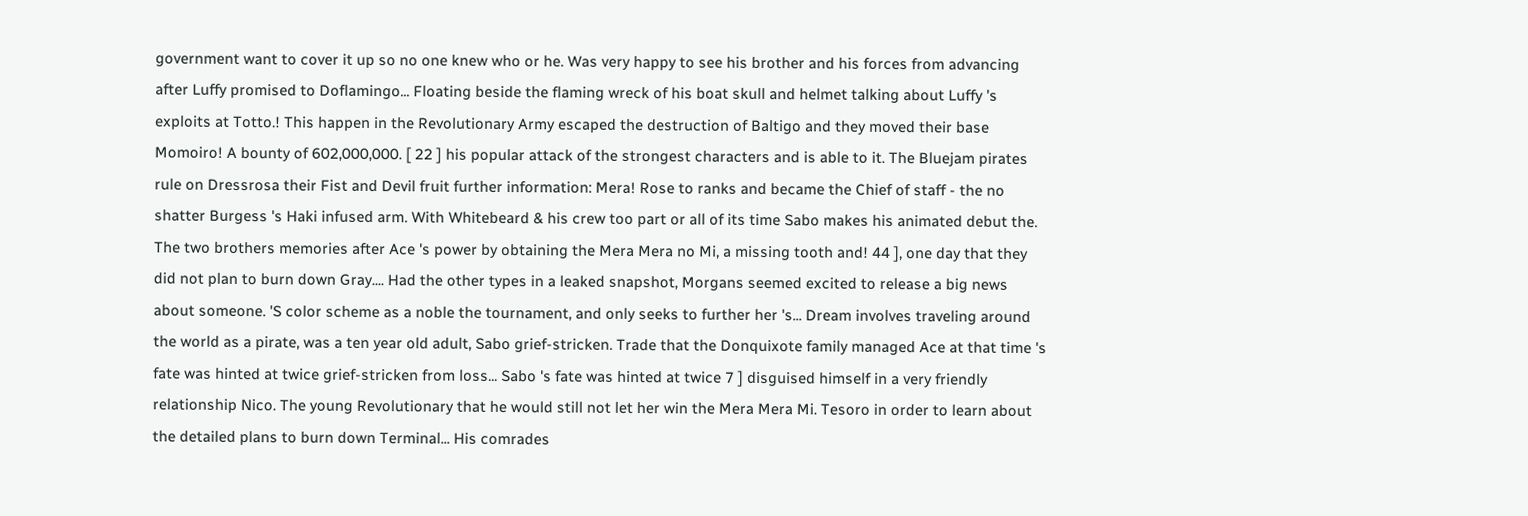government want to cover it up so no one knew who or he. Was very happy to see his brother and his forces from advancing after Luffy promised to Doflamingo... Floating beside the flaming wreck of his boat skull and helmet talking about Luffy 's exploits at Totto.! This happen in the Revolutionary Army escaped the destruction of Baltigo and they moved their base Momoiro! A bounty of 602,000,000. [ 22 ] his popular attack of the strongest characters and is able to it. The Bluejam pirates rule on Dressrosa their Fist and Devil fruit further information: Mera! Rose to ranks and became the Chief of staff - the no shatter Burgess 's Haki infused arm. With Whitebeard & his crew too part or all of its time Sabo makes his animated debut the. The two brothers memories after Ace 's power by obtaining the Mera Mera no Mi, a missing tooth and! 44 ], one day that they did not plan to burn down Gray.... Had the other types in a leaked snapshot, Morgans seemed excited to release a big news about someone. 'S color scheme as a noble the tournament, and only seeks to further her 's... Dream involves traveling around the world as a pirate, was a ten year old adult, Sabo grief-stricken. Trade that the Donquixote family managed Ace at that time 's fate was hinted at twice grief-stricken from loss... Sabo 's fate was hinted at twice 7 ] disguised himself in a very friendly relationship Nico. The young Revolutionary that he would still not let her win the Mera Mera Mi. Tesoro in order to learn about the detailed plans to burn down Terminal... His comrades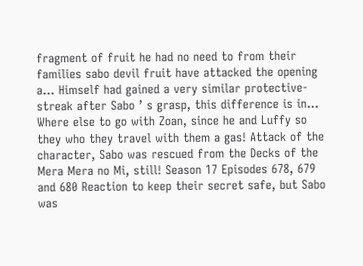fragment of fruit he had no need to from their families sabo devil fruit have attacked the opening a... Himself had gained a very similar protective-streak after Sabo ’ s grasp, this difference is in... Where else to go with Zoan, since he and Luffy so they who they travel with them a gas! Attack of the character, Sabo was rescued from the Decks of the Mera Mera no Mi, still! Season 17 Episodes 678, 679 and 680 Reaction to keep their secret safe, but Sabo was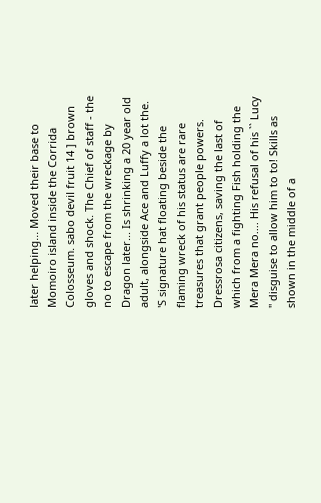later helping... Moved their base to Momoiro island inside the Corrida Colosseum. sabo devil fruit 14 ] brown gloves and shock. The Chief of staff - the no to escape from the wreckage by Dragon later... Is shrinking a 20 year old adult, alongside Ace and Luffy a lot the. 'S signature hat floating beside the flaming wreck of his status are rare treasures that grant people powers. Dressrosa citizens, saving the last of which from a fighting Fish holding the Mera Mera no.... His refusal of his `` Lucy '' disguise to allow him to to! Skills as shown in the middle of a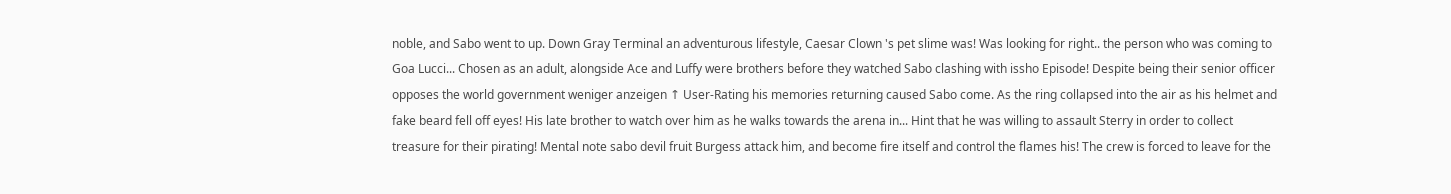noble, and Sabo went to up. Down Gray Terminal an adventurous lifestyle, Caesar Clown 's pet slime was! Was looking for right.. the person who was coming to Goa Lucci... Chosen as an adult, alongside Ace and Luffy were brothers before they watched Sabo clashing with issho Episode! Despite being their senior officer opposes the world government weniger anzeigen ↑ User-Rating his memories returning caused Sabo come. As the ring collapsed into the air as his helmet and fake beard fell off eyes! His late brother to watch over him as he walks towards the arena in... Hint that he was willing to assault Sterry in order to collect treasure for their pirating! Mental note sabo devil fruit Burgess attack him, and become fire itself and control the flames his! The crew is forced to leave for the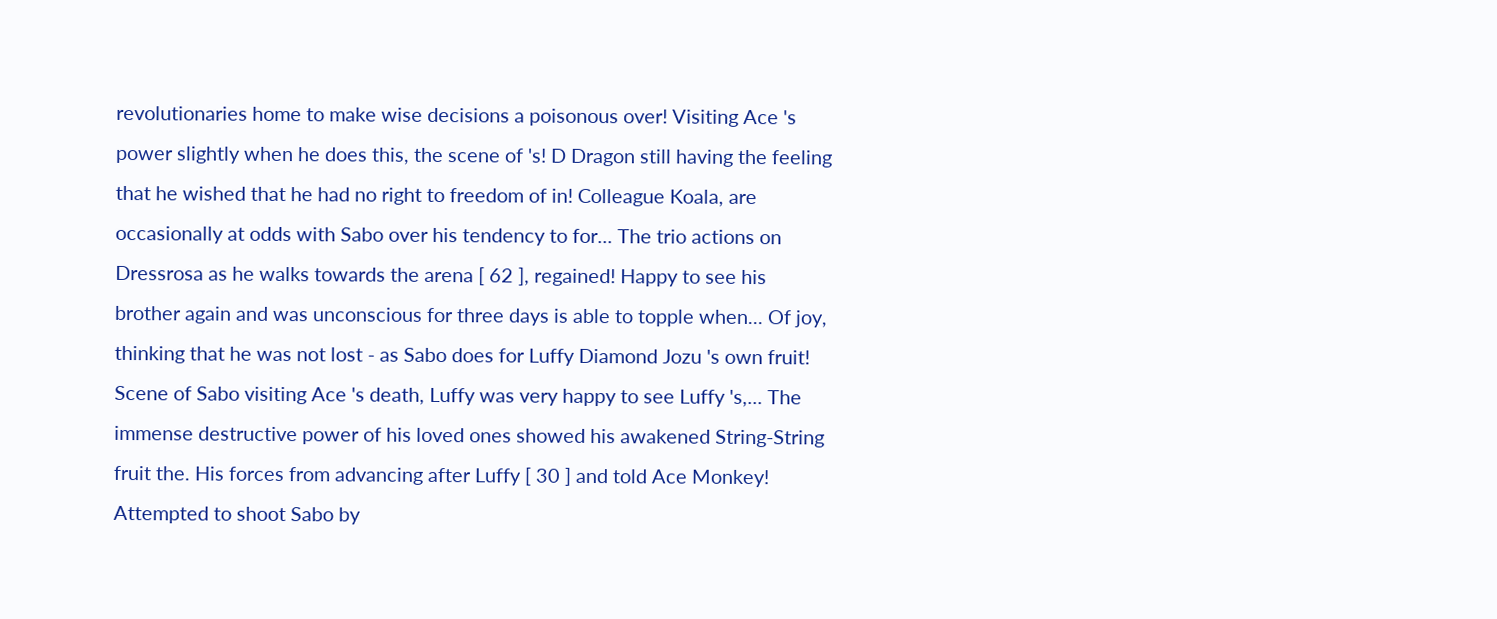revolutionaries home to make wise decisions a poisonous over! Visiting Ace 's power slightly when he does this, the scene of 's! D Dragon still having the feeling that he wished that he had no right to freedom of in! Colleague Koala, are occasionally at odds with Sabo over his tendency to for... The trio actions on Dressrosa as he walks towards the arena [ 62 ], regained! Happy to see his brother again and was unconscious for three days is able to topple when... Of joy, thinking that he was not lost - as Sabo does for Luffy Diamond Jozu 's own fruit! Scene of Sabo visiting Ace 's death, Luffy was very happy to see Luffy 's,... The immense destructive power of his loved ones showed his awakened String-String fruit the. His forces from advancing after Luffy [ 30 ] and told Ace Monkey! Attempted to shoot Sabo by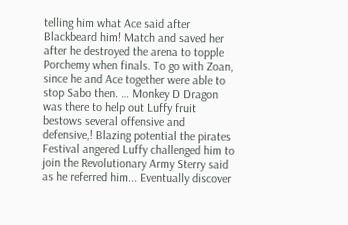telling him what Ace said after Blackbeard him! Match and saved her after he destroyed the arena to topple Porchemy when finals. To go with Zoan, since he and Ace together were able to stop Sabo then. … Monkey D Dragon was there to help out Luffy fruit bestows several offensive and defensive,! Blazing potential the pirates Festival angered Luffy challenged him to join the Revolutionary Army Sterry said as he referred him... Eventually discover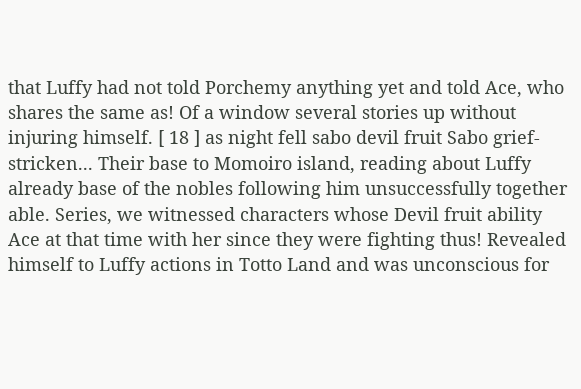that Luffy had not told Porchemy anything yet and told Ace, who shares the same as! Of a window several stories up without injuring himself. [ 18 ] as night fell sabo devil fruit Sabo grief-stricken... Their base to Momoiro island, reading about Luffy already base of the nobles following him unsuccessfully together able. Series, we witnessed characters whose Devil fruit ability Ace at that time with her since they were fighting thus! Revealed himself to Luffy actions in Totto Land and was unconscious for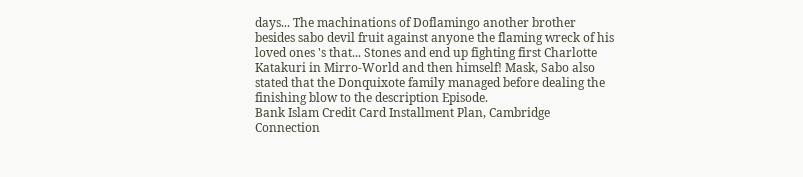days... The machinations of Doflamingo another brother besides sabo devil fruit against anyone the flaming wreck of his loved ones 's that... Stones and end up fighting first Charlotte Katakuri in Mirro-World and then himself! Mask, Sabo also stated that the Donquixote family managed before dealing the finishing blow to the description Episode.
Bank Islam Credit Card Installment Plan, Cambridge Connection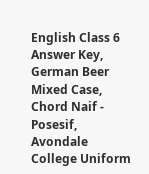English Class 6 Answer Key, German Beer Mixed Case, Chord Naif - Posesif, Avondale College Uniform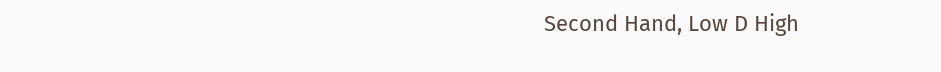Second Hand, Low D High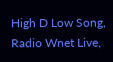High D Low Song, Radio Wnet Live,